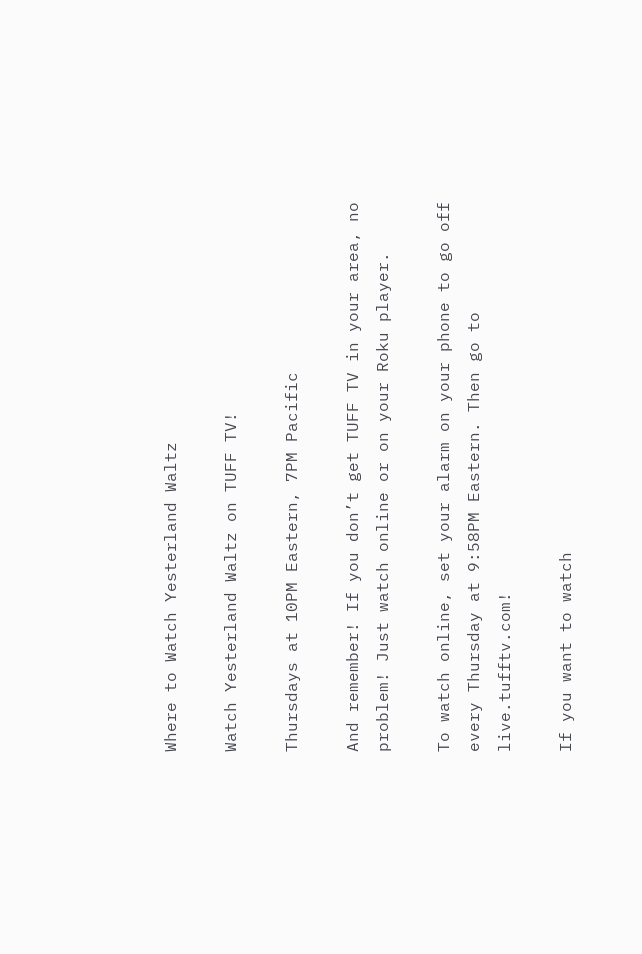Where to Watch Yesterland Waltz

Watch Yesterland Waltz on TUFF TV!

Thursdays at 10PM Eastern, 7PM Pacific

And remember! If you don’t get TUFF TV in your area, no problem! Just watch online or on your Roku player.

To watch online, set your alarm on your phone to go off every Thursday at 9:58PM Eastern. Then go to live.tufftv.com!

If you want to watch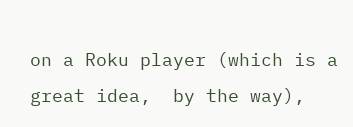on a Roku player (which is a great idea,  by the way),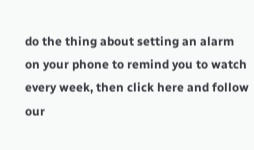do the thing about setting an alarm on your phone to remind you to watch every week, then click here and follow our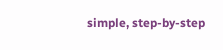simple, step-by-step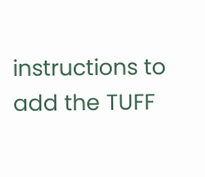instructions to add the TUFF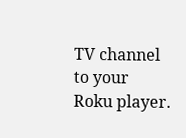TV channel to your Roku player.